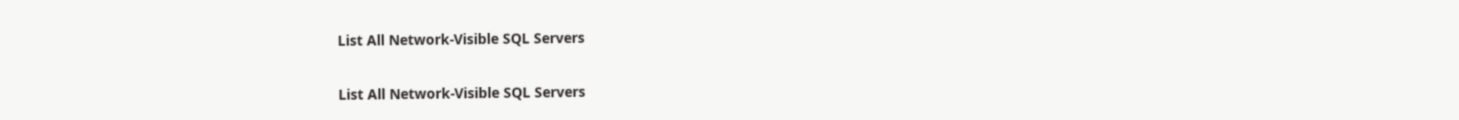List All Network-Visible SQL Servers

List All Network-Visible SQL Servers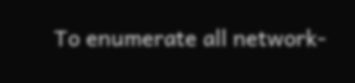To enumerate all network-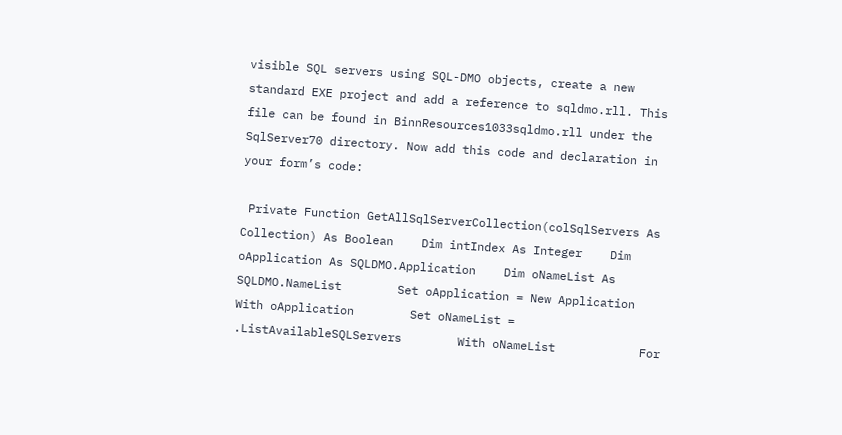visible SQL servers using SQL-DMO objects, create a new standard EXE project and add a reference to sqldmo.rll. This file can be found in BinnResources1033sqldmo.rll under the SqlServer70 directory. Now add this code and declaration in your form’s code:

 Private Function GetAllSqlServerCollection(colSqlServers As Collection) As Boolean    Dim intIndex As Integer    Dim oApplication As SQLDMO.Application    Dim oNameList As SQLDMO.NameList        Set oApplication = New Application    With oApplication        Set oNameList = .ListAvailableSQLServers        With oNameList            For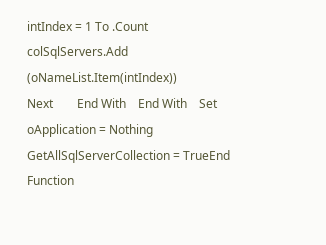intIndex = 1 To .Count                colSqlServers.Add (oNameList.Item(intIndex))            Next        End With    End With    Set oApplication = Nothing    GetAllSqlServerCollection = TrueEnd Function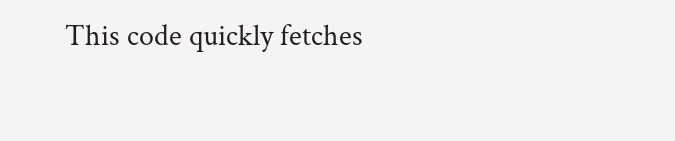This code quickly fetches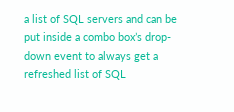a list of SQL servers and can be put inside a combo box’s drop-down event to always get a refreshed list of SQL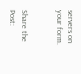servers on your form.


Share the Post: